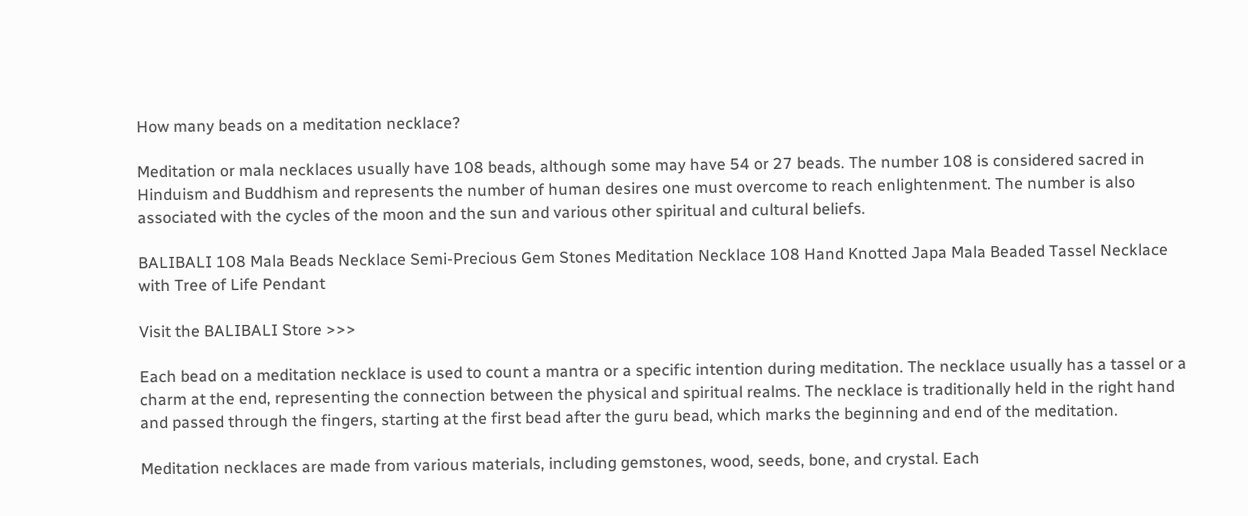How many beads on a meditation necklace?

Meditation or mala necklaces usually have 108 beads, although some may have 54 or 27 beads. The number 108 is considered sacred in Hinduism and Buddhism and represents the number of human desires one must overcome to reach enlightenment. The number is also associated with the cycles of the moon and the sun and various other spiritual and cultural beliefs.

BALIBALI 108 Mala Beads Necklace Semi-Precious Gem Stones Meditation Necklace 108 Hand Knotted Japa Mala Beaded Tassel Necklace with Tree of Life Pendant

Visit the BALIBALI Store >>>

Each bead on a meditation necklace is used to count a mantra or a specific intention during meditation. The necklace usually has a tassel or a charm at the end, representing the connection between the physical and spiritual realms. The necklace is traditionally held in the right hand and passed through the fingers, starting at the first bead after the guru bead, which marks the beginning and end of the meditation.

Meditation necklaces are made from various materials, including gemstones, wood, seeds, bone, and crystal. Each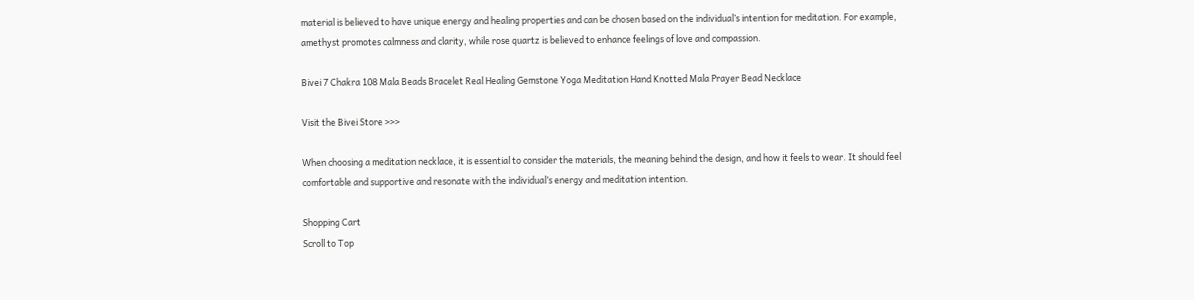material is believed to have unique energy and healing properties and can be chosen based on the individual’s intention for meditation. For example, amethyst promotes calmness and clarity, while rose quartz is believed to enhance feelings of love and compassion.

Bivei 7 Chakra 108 Mala Beads Bracelet Real Healing Gemstone Yoga Meditation Hand Knotted Mala Prayer Bead Necklace

Visit the Bivei Store >>>

When choosing a meditation necklace, it is essential to consider the materials, the meaning behind the design, and how it feels to wear. It should feel comfortable and supportive and resonate with the individual’s energy and meditation intention.

Shopping Cart
Scroll to Top